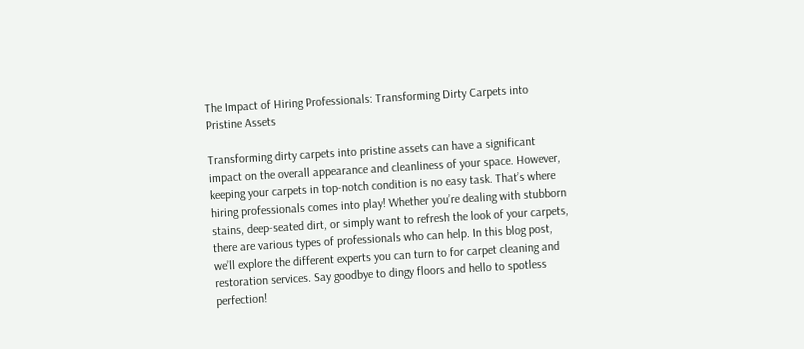The Impact of Hiring Professionals: Transforming Dirty Carpets into Pristine Assets

Transforming dirty carpets into pristine assets can have a significant impact on the overall appearance and cleanliness of your space. However, keeping your carpets in top-notch condition is no easy task. That’s where hiring professionals comes into play! Whether you’re dealing with stubborn stains, deep-seated dirt, or simply want to refresh the look of your carpets, there are various types of professionals who can help. In this blog post, we’ll explore the different experts you can turn to for carpet cleaning and restoration services. Say goodbye to dingy floors and hello to spotless perfection!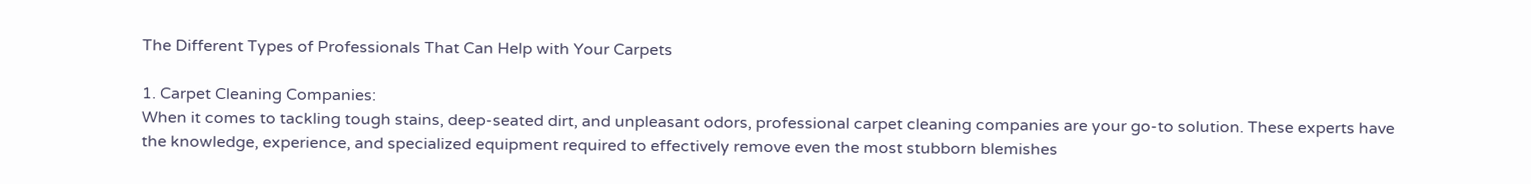The Different Types of Professionals That Can Help with Your Carpets

1. Carpet Cleaning Companies:
When it comes to tackling tough stains, deep-seated dirt, and unpleasant odors, professional carpet cleaning companies are your go-to solution. These experts have the knowledge, experience, and specialized equipment required to effectively remove even the most stubborn blemishes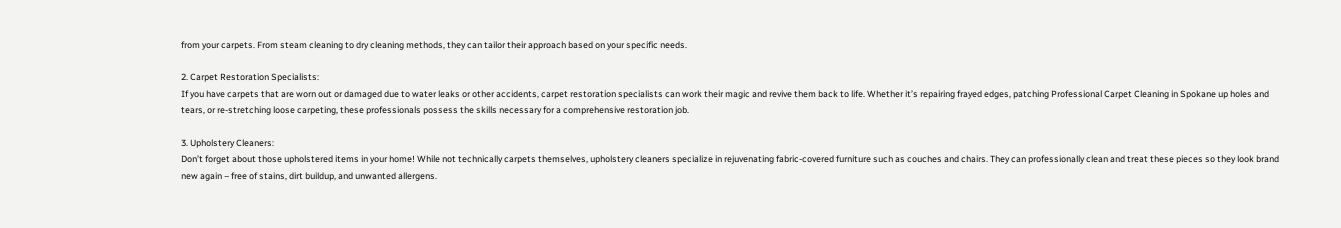from your carpets. From steam cleaning to dry cleaning methods, they can tailor their approach based on your specific needs.

2. Carpet Restoration Specialists:
If you have carpets that are worn out or damaged due to water leaks or other accidents, carpet restoration specialists can work their magic and revive them back to life. Whether it’s repairing frayed edges, patching Professional Carpet Cleaning in Spokane up holes and tears, or re-stretching loose carpeting, these professionals possess the skills necessary for a comprehensive restoration job.

3. Upholstery Cleaners:
Don’t forget about those upholstered items in your home! While not technically carpets themselves, upholstery cleaners specialize in rejuvenating fabric-covered furniture such as couches and chairs. They can professionally clean and treat these pieces so they look brand new again – free of stains, dirt buildup, and unwanted allergens.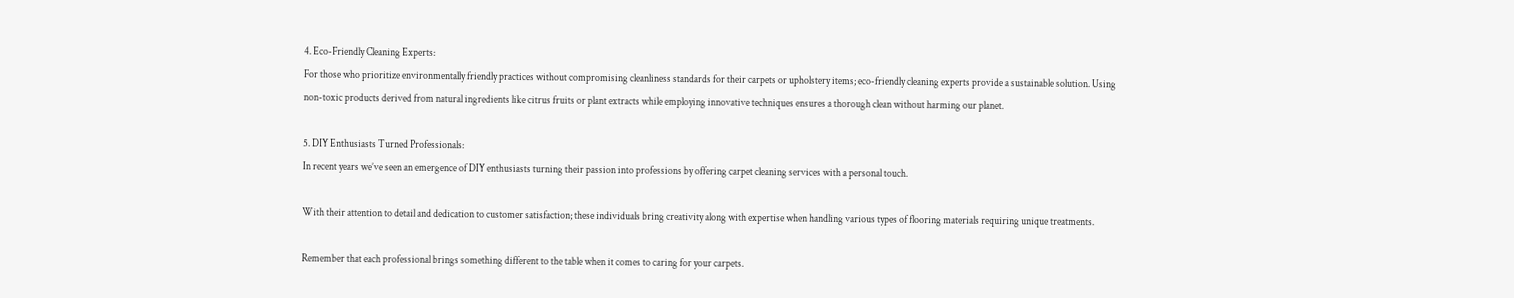4. Eco-Friendly Cleaning Experts:
For those who prioritize environmentally friendly practices without compromising cleanliness standards for their carpets or upholstery items; eco-friendly cleaning experts provide a sustainable solution. Using non-toxic products derived from natural ingredients like citrus fruits or plant extracts while employing innovative techniques ensures a thorough clean without harming our planet.

5. DIY Enthusiasts Turned Professionals:
In recent years we’ve seen an emergence of DIY enthusiasts turning their passion into professions by offering carpet cleaning services with a personal touch.

With their attention to detail and dedication to customer satisfaction; these individuals bring creativity along with expertise when handling various types of flooring materials requiring unique treatments.

Remember that each professional brings something different to the table when it comes to caring for your carpets.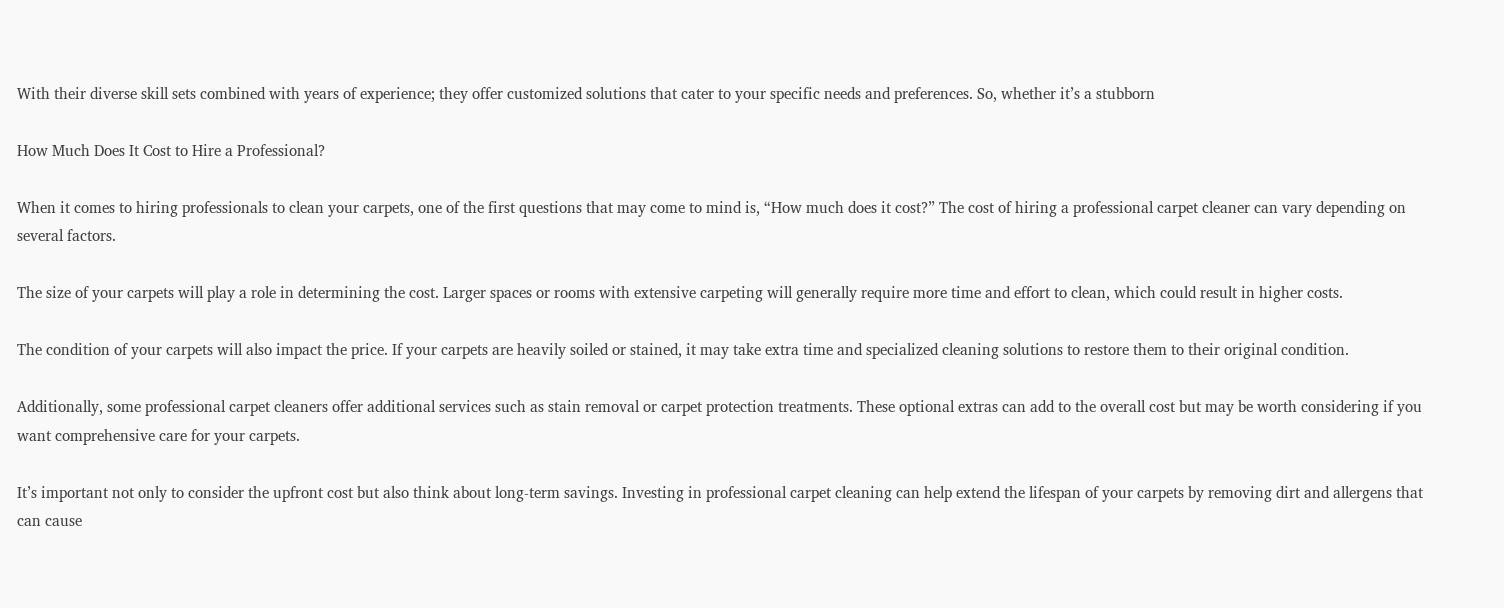With their diverse skill sets combined with years of experience; they offer customized solutions that cater to your specific needs and preferences. So, whether it’s a stubborn

How Much Does It Cost to Hire a Professional?

When it comes to hiring professionals to clean your carpets, one of the first questions that may come to mind is, “How much does it cost?” The cost of hiring a professional carpet cleaner can vary depending on several factors.

The size of your carpets will play a role in determining the cost. Larger spaces or rooms with extensive carpeting will generally require more time and effort to clean, which could result in higher costs.

The condition of your carpets will also impact the price. If your carpets are heavily soiled or stained, it may take extra time and specialized cleaning solutions to restore them to their original condition.

Additionally, some professional carpet cleaners offer additional services such as stain removal or carpet protection treatments. These optional extras can add to the overall cost but may be worth considering if you want comprehensive care for your carpets.

It’s important not only to consider the upfront cost but also think about long-term savings. Investing in professional carpet cleaning can help extend the lifespan of your carpets by removing dirt and allergens that can cause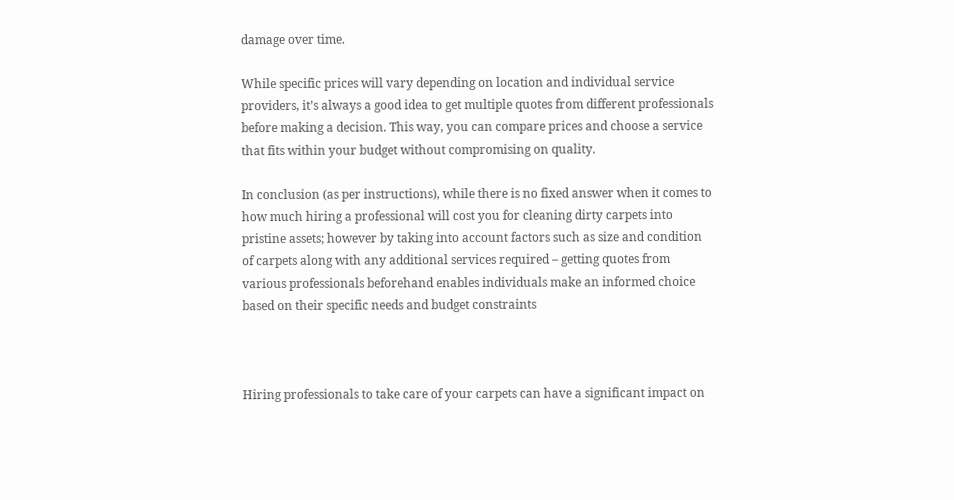damage over time.

While specific prices will vary depending on location and individual service providers, it’s always a good idea to get multiple quotes from different professionals before making a decision. This way, you can compare prices and choose a service that fits within your budget without compromising on quality.

In conclusion (as per instructions), while there is no fixed answer when it comes to how much hiring a professional will cost you for cleaning dirty carpets into pristine assets; however by taking into account factors such as size and condition of carpets along with any additional services required – getting quotes from various professionals beforehand enables individuals make an informed choice based on their specific needs and budget constraints



Hiring professionals to take care of your carpets can have a significant impact on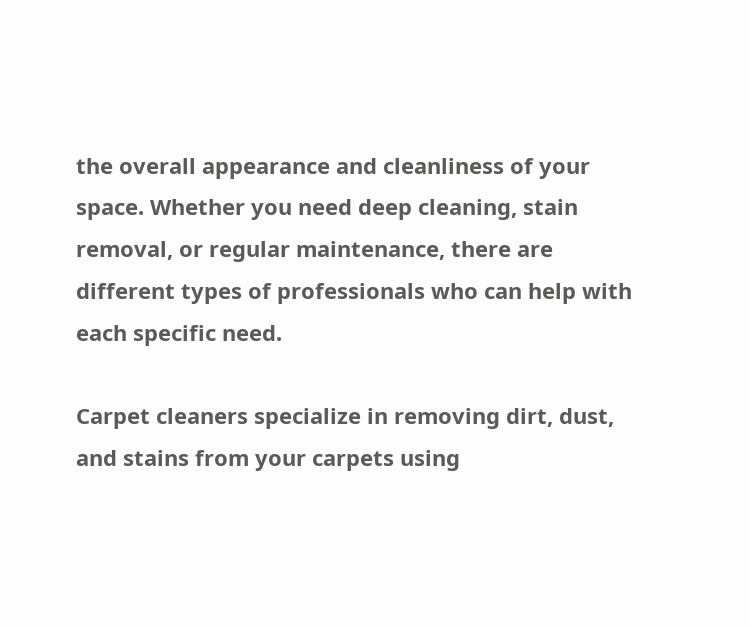the overall appearance and cleanliness of your space. Whether you need deep cleaning, stain removal, or regular maintenance, there are different types of professionals who can help with each specific need.

Carpet cleaners specialize in removing dirt, dust, and stains from your carpets using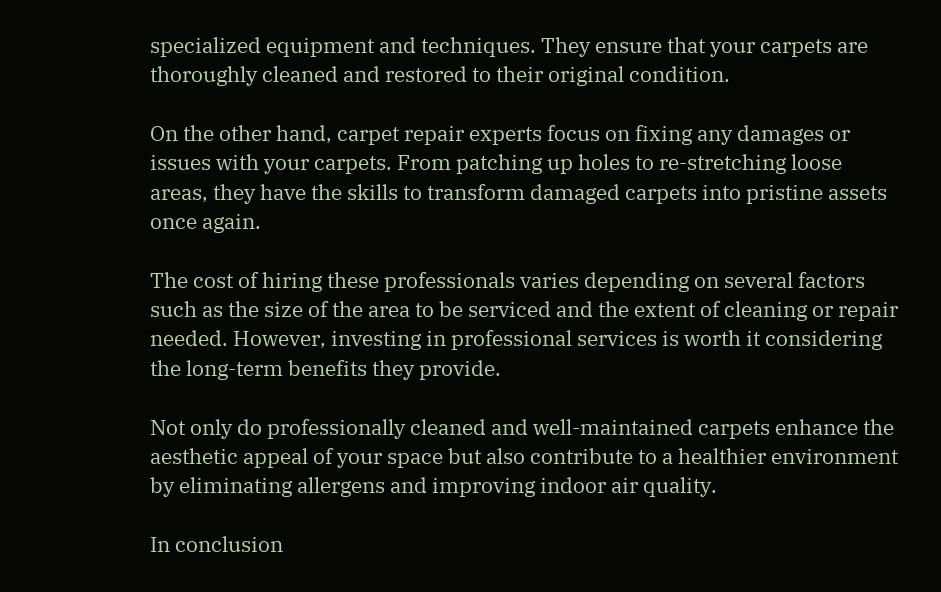specialized equipment and techniques. They ensure that your carpets are thoroughly cleaned and restored to their original condition.

On the other hand, carpet repair experts focus on fixing any damages or issues with your carpets. From patching up holes to re-stretching loose areas, they have the skills to transform damaged carpets into pristine assets once again.

The cost of hiring these professionals varies depending on several factors such as the size of the area to be serviced and the extent of cleaning or repair needed. However, investing in professional services is worth it considering the long-term benefits they provide.

Not only do professionally cleaned and well-maintained carpets enhance the aesthetic appeal of your space but also contribute to a healthier environment by eliminating allergens and improving indoor air quality.

In conclusion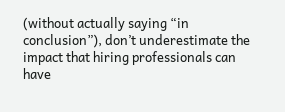(without actually saying “in conclusion”), don’t underestimate the impact that hiring professionals can have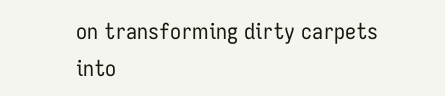on transforming dirty carpets into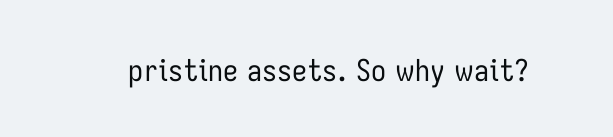pristine assets. So why wait?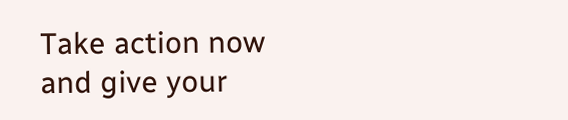Take action now and give your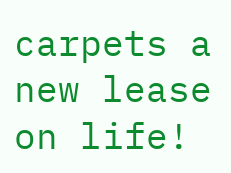carpets a new lease on life!